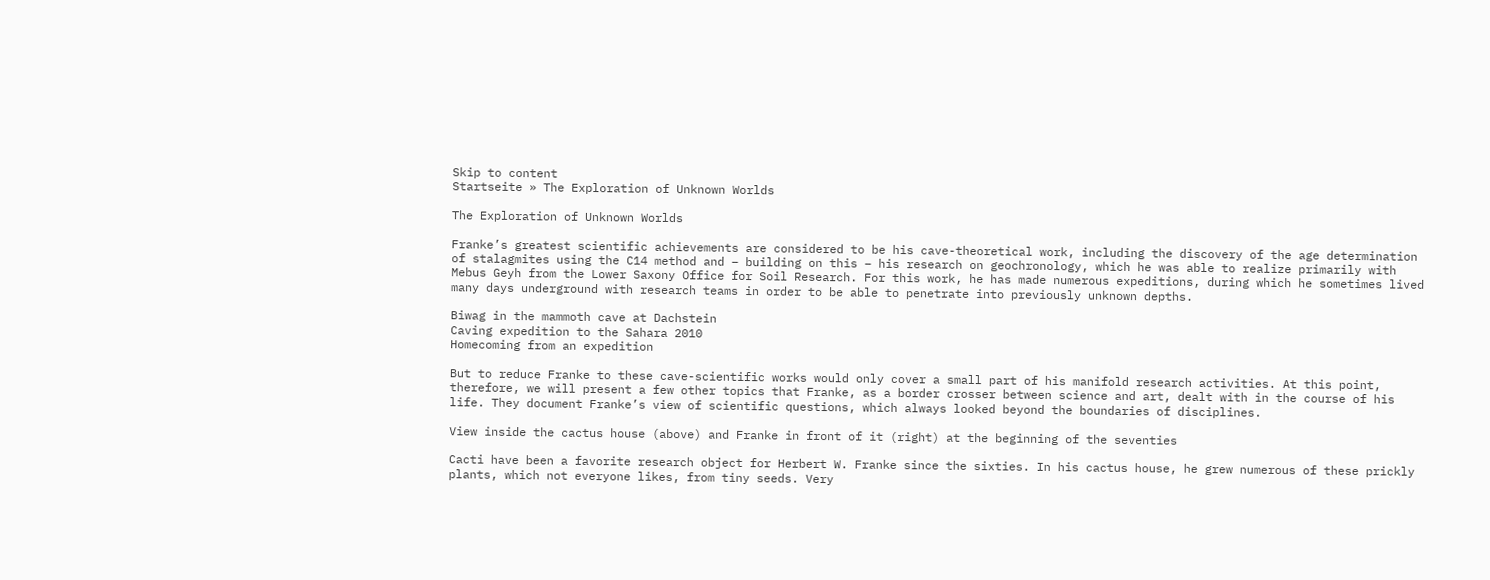Skip to content
Startseite » The Exploration of Unknown Worlds

The Exploration of Unknown Worlds

Franke’s greatest scientific achievements are considered to be his cave-theoretical work, including the discovery of the age determination of stalagmites using the C14 method and – building on this – his research on geochronology, which he was able to realize primarily with Mebus Geyh from the Lower Saxony Office for Soil Research. For this work, he has made numerous expeditions, during which he sometimes lived many days underground with research teams in order to be able to penetrate into previously unknown depths.

Biwag in the mammoth cave at Dachstein
Caving expedition to the Sahara 2010
Homecoming from an expedition

But to reduce Franke to these cave-scientific works would only cover a small part of his manifold research activities. At this point, therefore, we will present a few other topics that Franke, as a border crosser between science and art, dealt with in the course of his life. They document Franke’s view of scientific questions, which always looked beyond the boundaries of disciplines.

View inside the cactus house (above) and Franke in front of it (right) at the beginning of the seventies

Cacti have been a favorite research object for Herbert W. Franke since the sixties. In his cactus house, he grew numerous of these prickly plants, which not everyone likes, from tiny seeds. Very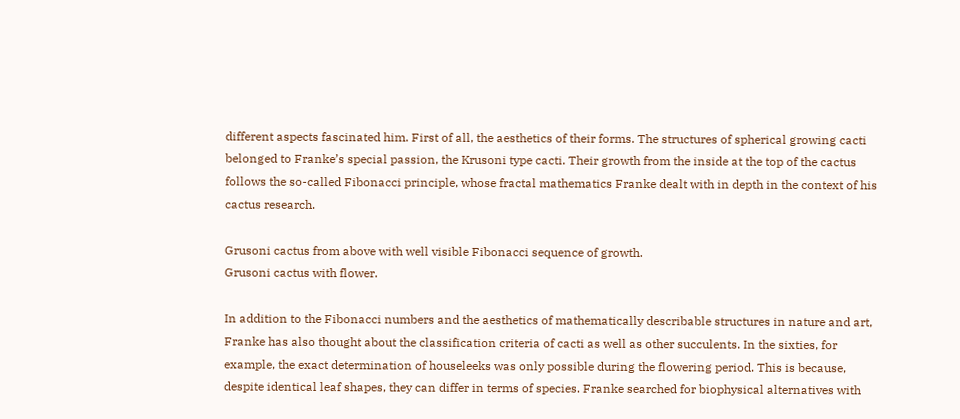different aspects fascinated him. First of all, the aesthetics of their forms. The structures of spherical growing cacti belonged to Franke’s special passion, the Krusoni type cacti. Their growth from the inside at the top of the cactus follows the so-called Fibonacci principle, whose fractal mathematics Franke dealt with in depth in the context of his cactus research.

Grusoni cactus from above with well visible Fibonacci sequence of growth.
Grusoni cactus with flower.

In addition to the Fibonacci numbers and the aesthetics of mathematically describable structures in nature and art, Franke has also thought about the classification criteria of cacti as well as other succulents. In the sixties, for example, the exact determination of houseleeks was only possible during the flowering period. This is because, despite identical leaf shapes, they can differ in terms of species. Franke searched for biophysical alternatives with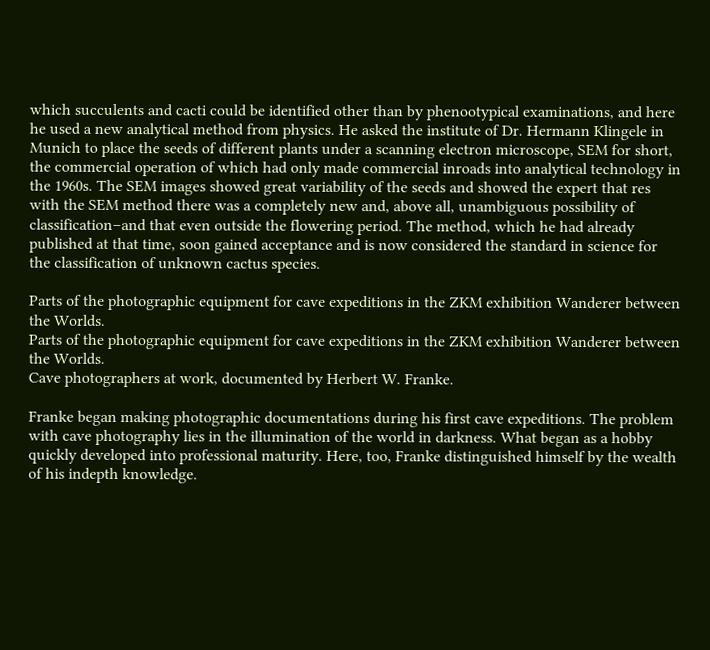which succulents and cacti could be identified other than by phenootypical examinations, and here he used a new analytical method from physics. He asked the institute of Dr. Hermann Klingele in Munich to place the seeds of different plants under a scanning electron microscope, SEM for short, the commercial operation of which had only made commercial inroads into analytical technology in the 1960s. The SEM images showed great variability of the seeds and showed the expert that res with the SEM method there was a completely new and, above all, unambiguous possibility of classification–and that even outside the flowering period. The method, which he had already published at that time, soon gained acceptance and is now considered the standard in science for the classification of unknown cactus species.

Parts of the photographic equipment for cave expeditions in the ZKM exhibition Wanderer between the Worlds.
Parts of the photographic equipment for cave expeditions in the ZKM exhibition Wanderer between the Worlds.
Cave photographers at work, documented by Herbert W. Franke.

Franke began making photographic documentations during his first cave expeditions. The problem with cave photography lies in the illumination of the world in darkness. What began as a hobby quickly developed into professional maturity. Here, too, Franke distinguished himself by the wealth of his indepth knowledge.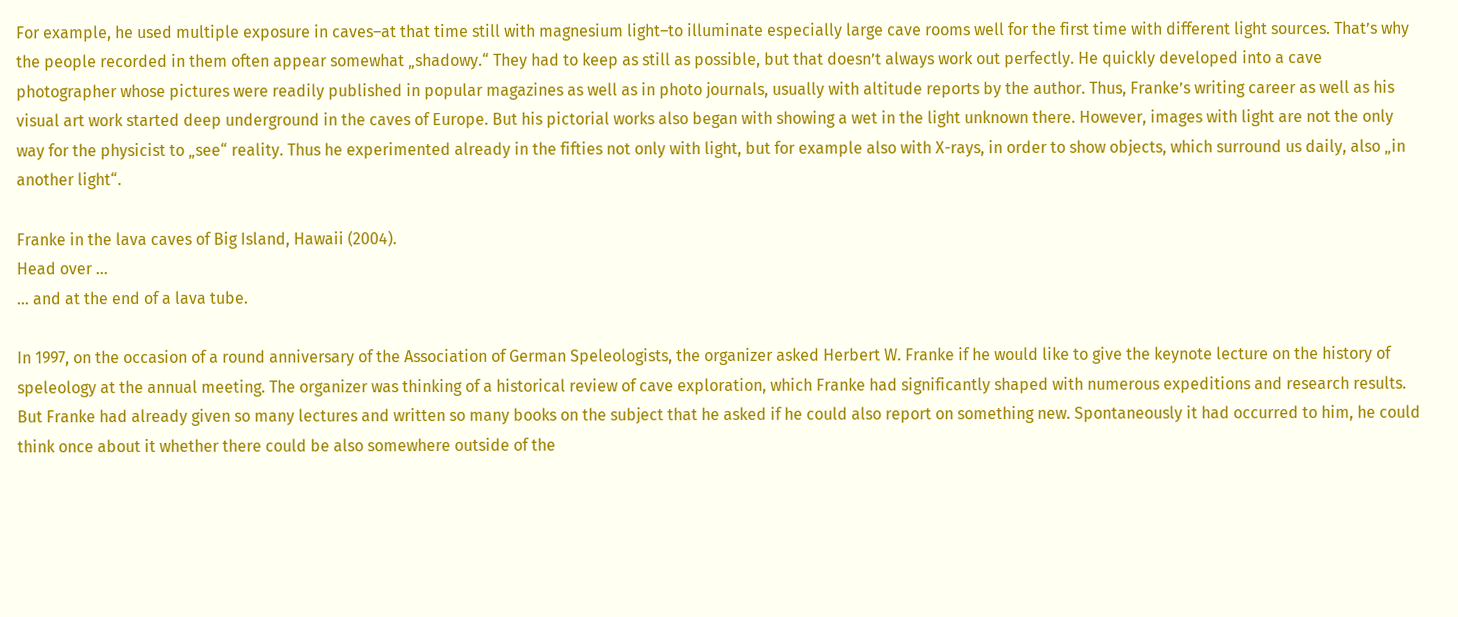For example, he used multiple exposure in caves–at that time still with magnesium light–to illuminate especially large cave rooms well for the first time with different light sources. That’s why the people recorded in them often appear somewhat „shadowy.“ They had to keep as still as possible, but that doesn’t always work out perfectly. He quickly developed into a cave photographer whose pictures were readily published in popular magazines as well as in photo journals, usually with altitude reports by the author. Thus, Franke’s writing career as well as his visual art work started deep underground in the caves of Europe. But his pictorial works also began with showing a wet in the light unknown there. However, images with light are not the only way for the physicist to „see“ reality. Thus he experimented already in the fifties not only with light, but for example also with X-rays, in order to show objects, which surround us daily, also „in another light“.

Franke in the lava caves of Big Island, Hawaii (2004).
Head over …
… and at the end of a lava tube.

In 1997, on the occasion of a round anniversary of the Association of German Speleologists, the organizer asked Herbert W. Franke if he would like to give the keynote lecture on the history of speleology at the annual meeting. The organizer was thinking of a historical review of cave exploration, which Franke had significantly shaped with numerous expeditions and research results. But Franke had already given so many lectures and written so many books on the subject that he asked if he could also report on something new. Spontaneously it had occurred to him, he could think once about it whether there could be also somewhere outside of the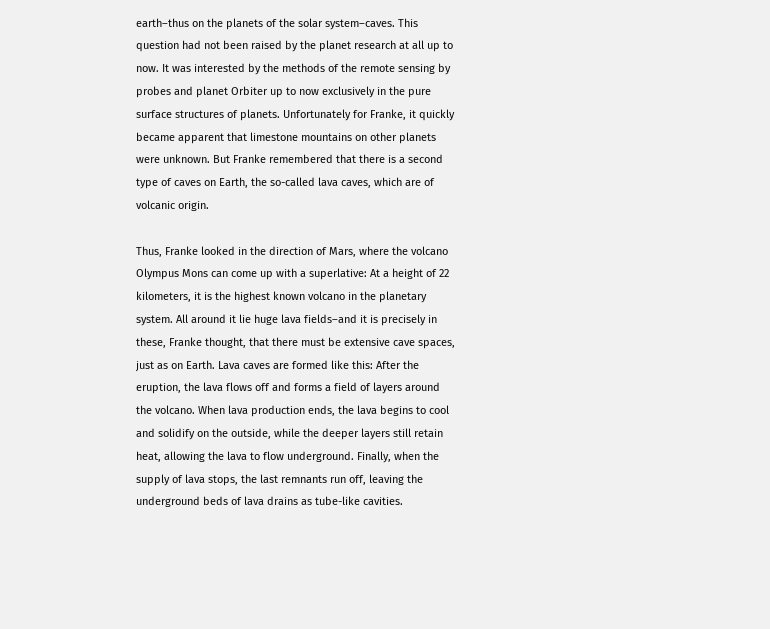earth–thus on the planets of the solar system–caves. This question had not been raised by the planet research at all up to now. It was interested by the methods of the remote sensing by probes and planet Orbiter up to now exclusively in the pure surface structures of planets. Unfortunately for Franke, it quickly became apparent that limestone mountains on other planets were unknown. But Franke remembered that there is a second type of caves on Earth, the so-called lava caves, which are of volcanic origin.

Thus, Franke looked in the direction of Mars, where the volcano Olympus Mons can come up with a superlative: At a height of 22 kilometers, it is the highest known volcano in the planetary system. All around it lie huge lava fields–and it is precisely in these, Franke thought, that there must be extensive cave spaces, just as on Earth. Lava caves are formed like this: After the eruption, the lava flows off and forms a field of layers around the volcano. When lava production ends, the lava begins to cool and solidify on the outside, while the deeper layers still retain heat, allowing the lava to flow underground. Finally, when the supply of lava stops, the last remnants run off, leaving the underground beds of lava drains as tube-like cavities.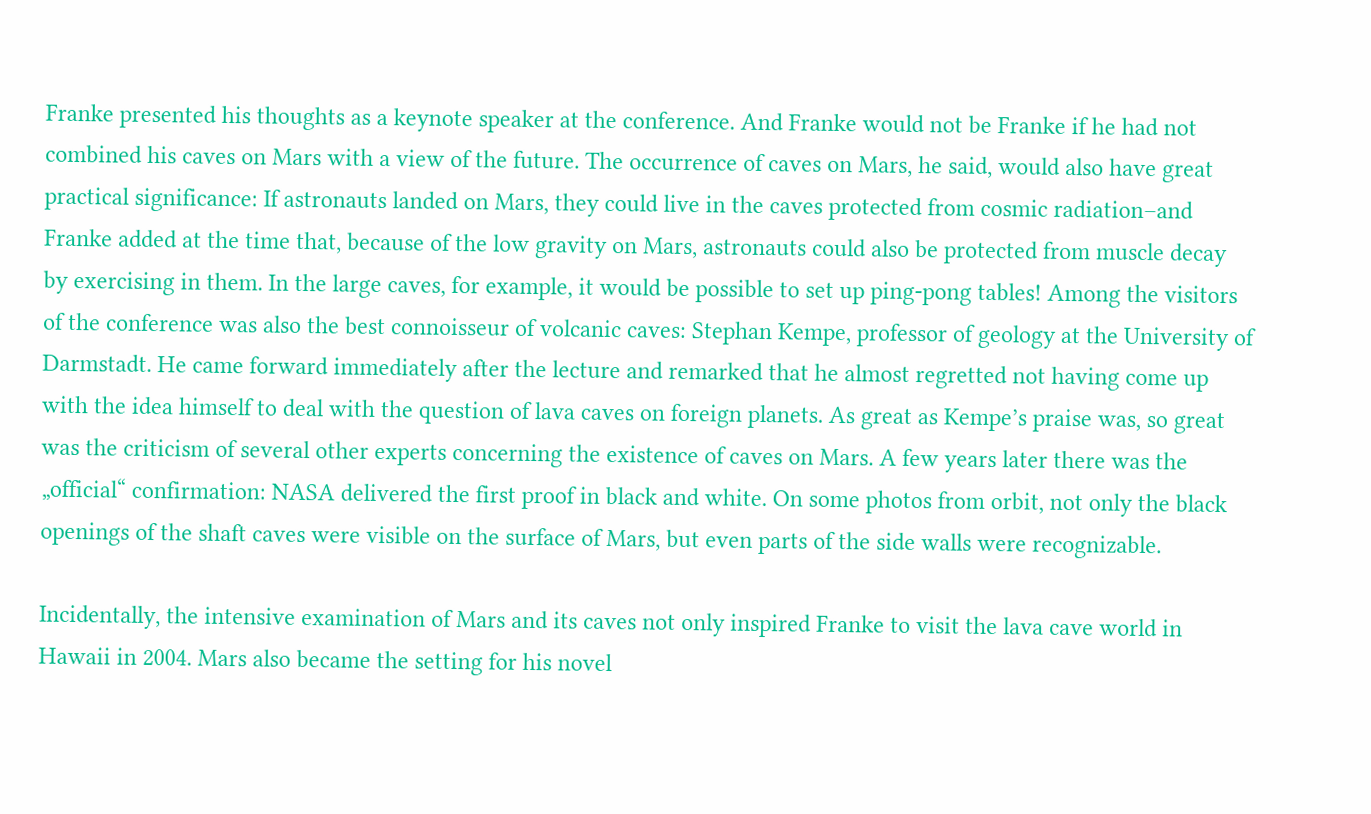Franke presented his thoughts as a keynote speaker at the conference. And Franke would not be Franke if he had not combined his caves on Mars with a view of the future. The occurrence of caves on Mars, he said, would also have great practical significance: If astronauts landed on Mars, they could live in the caves protected from cosmic radiation–and Franke added at the time that, because of the low gravity on Mars, astronauts could also be protected from muscle decay by exercising in them. In the large caves, for example, it would be possible to set up ping-pong tables! Among the visitors of the conference was also the best connoisseur of volcanic caves: Stephan Kempe, professor of geology at the University of Darmstadt. He came forward immediately after the lecture and remarked that he almost regretted not having come up with the idea himself to deal with the question of lava caves on foreign planets. As great as Kempe’s praise was, so great was the criticism of several other experts concerning the existence of caves on Mars. A few years later there was the „official“ confirmation: NASA delivered the first proof in black and white. On some photos from orbit, not only the black openings of the shaft caves were visible on the surface of Mars, but even parts of the side walls were recognizable.

Incidentally, the intensive examination of Mars and its caves not only inspired Franke to visit the lava cave world in Hawaii in 2004. Mars also became the setting for his novel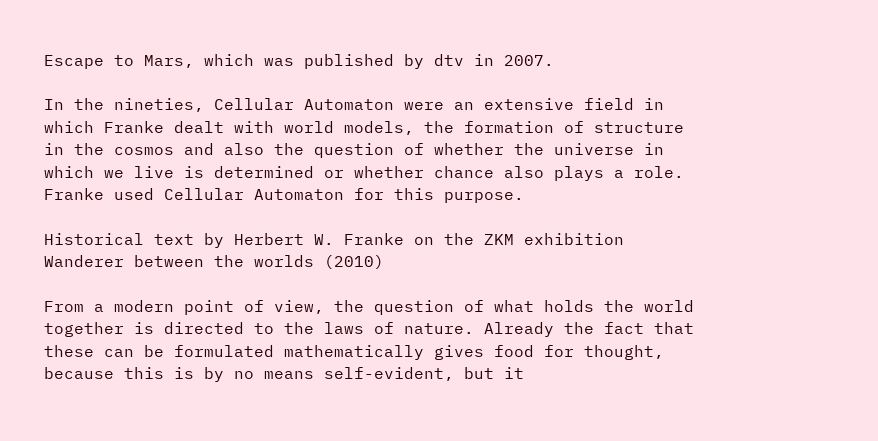Escape to Mars, which was published by dtv in 2007.

In the nineties, Cellular Automaton were an extensive field in which Franke dealt with world models, the formation of structure in the cosmos and also the question of whether the universe in which we live is determined or whether chance also plays a role. Franke used Cellular Automaton for this purpose.

Historical text by Herbert W. Franke on the ZKM exhibition Wanderer between the worlds (2010)

From a modern point of view, the question of what holds the world together is directed to the laws of nature. Already the fact that these can be formulated mathematically gives food for thought, because this is by no means self-evident, but it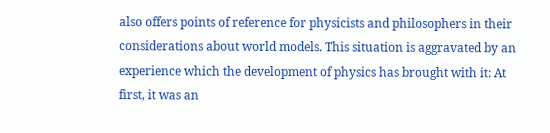also offers points of reference for physicists and philosophers in their considerations about world models. This situation is aggravated by an experience which the development of physics has brought with it: At first, it was an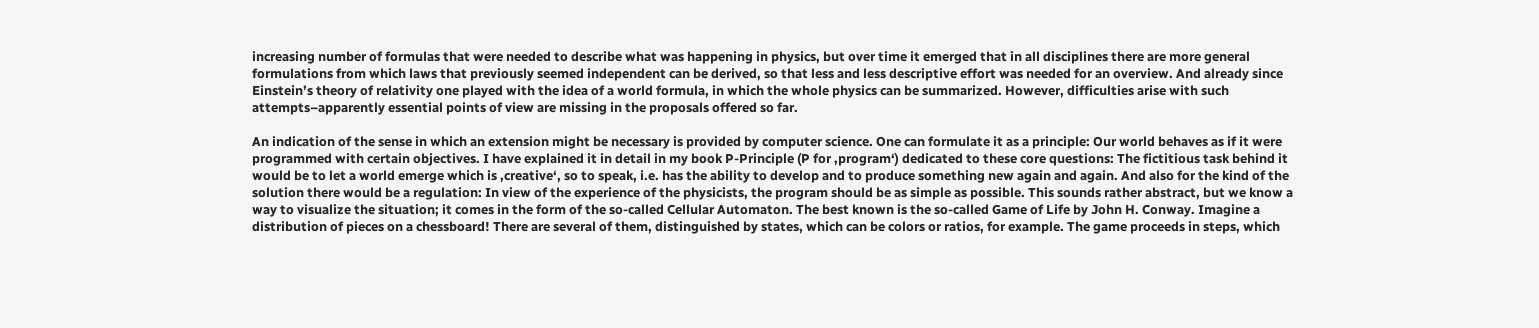increasing number of formulas that were needed to describe what was happening in physics, but over time it emerged that in all disciplines there are more general formulations from which laws that previously seemed independent can be derived, so that less and less descriptive effort was needed for an overview. And already since Einstein’s theory of relativity one played with the idea of a world formula, in which the whole physics can be summarized. However, difficulties arise with such attempts–apparently essential points of view are missing in the proposals offered so far.

An indication of the sense in which an extension might be necessary is provided by computer science. One can formulate it as a principle: Our world behaves as if it were programmed with certain objectives. I have explained it in detail in my book P-Principle (P for ‚program‘) dedicated to these core questions: The fictitious task behind it would be to let a world emerge which is ‚creative‘, so to speak, i.e. has the ability to develop and to produce something new again and again. And also for the kind of the solution there would be a regulation: In view of the experience of the physicists, the program should be as simple as possible. This sounds rather abstract, but we know a way to visualize the situation; it comes in the form of the so-called Cellular Automaton. The best known is the so-called Game of Life by John H. Conway. Imagine a distribution of pieces on a chessboard! There are several of them, distinguished by states, which can be colors or ratios, for example. The game proceeds in steps, which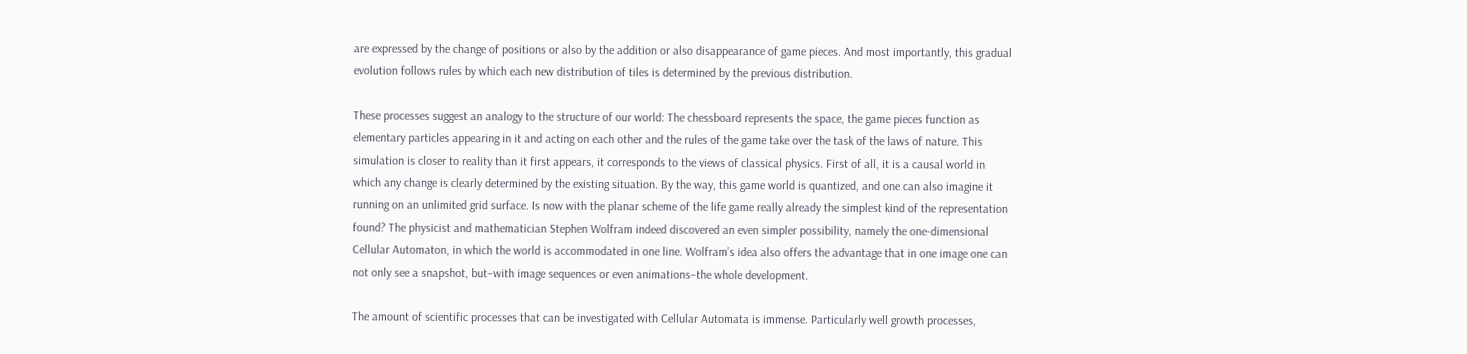are expressed by the change of positions or also by the addition or also disappearance of game pieces. And most importantly, this gradual evolution follows rules by which each new distribution of tiles is determined by the previous distribution.

These processes suggest an analogy to the structure of our world: The chessboard represents the space, the game pieces function as elementary particles appearing in it and acting on each other and the rules of the game take over the task of the laws of nature. This simulation is closer to reality than it first appears, it corresponds to the views of classical physics. First of all, it is a causal world in which any change is clearly determined by the existing situation. By the way, this game world is quantized, and one can also imagine it running on an unlimited grid surface. Is now with the planar scheme of the life game really already the simplest kind of the representation found? The physicist and mathematician Stephen Wolfram indeed discovered an even simpler possibility, namely the one-dimensional Cellular Automaton, in which the world is accommodated in one line. Wolfram’s idea also offers the advantage that in one image one can not only see a snapshot, but–with image sequences or even animations–the whole development.

The amount of scientific processes that can be investigated with Cellular Automata is immense. Particularly well growth processes,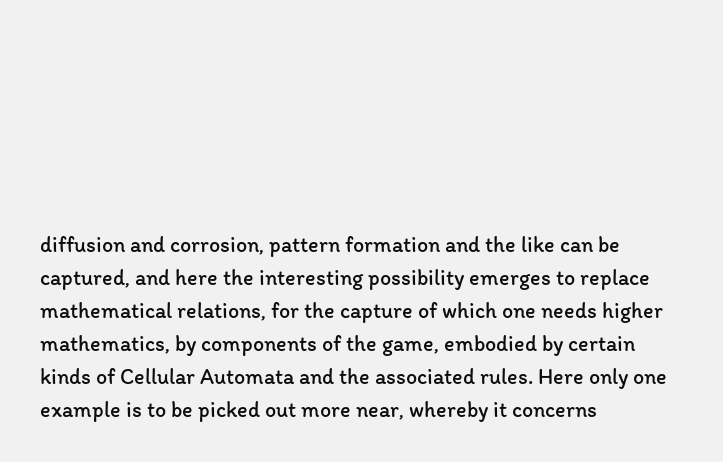diffusion and corrosion, pattern formation and the like can be captured, and here the interesting possibility emerges to replace mathematical relations, for the capture of which one needs higher mathematics, by components of the game, embodied by certain kinds of Cellular Automata and the associated rules. Here only one example is to be picked out more near, whereby it concerns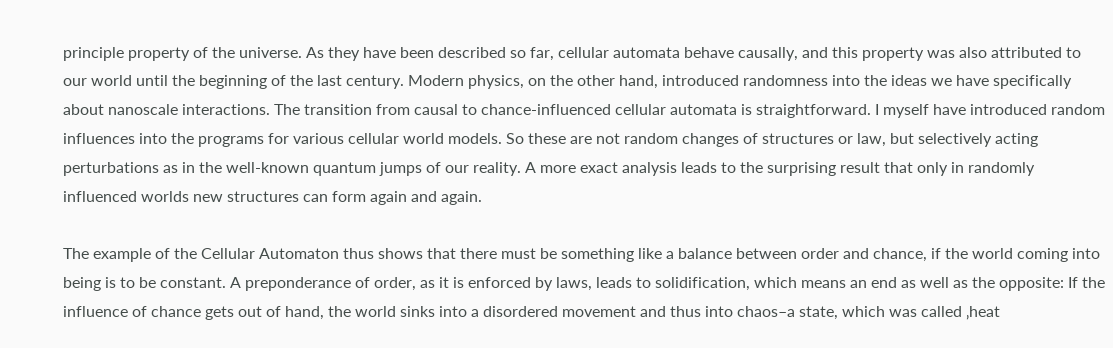principle property of the universe. As they have been described so far, cellular automata behave causally, and this property was also attributed to our world until the beginning of the last century. Modern physics, on the other hand, introduced randomness into the ideas we have specifically about nanoscale interactions. The transition from causal to chance-influenced cellular automata is straightforward. I myself have introduced random influences into the programs for various cellular world models. So these are not random changes of structures or law, but selectively acting perturbations as in the well-known quantum jumps of our reality. A more exact analysis leads to the surprising result that only in randomly influenced worlds new structures can form again and again.

The example of the Cellular Automaton thus shows that there must be something like a balance between order and chance, if the world coming into being is to be constant. A preponderance of order, as it is enforced by laws, leads to solidification, which means an end as well as the opposite: If the influence of chance gets out of hand, the world sinks into a disordered movement and thus into chaos–a state, which was called ‚heat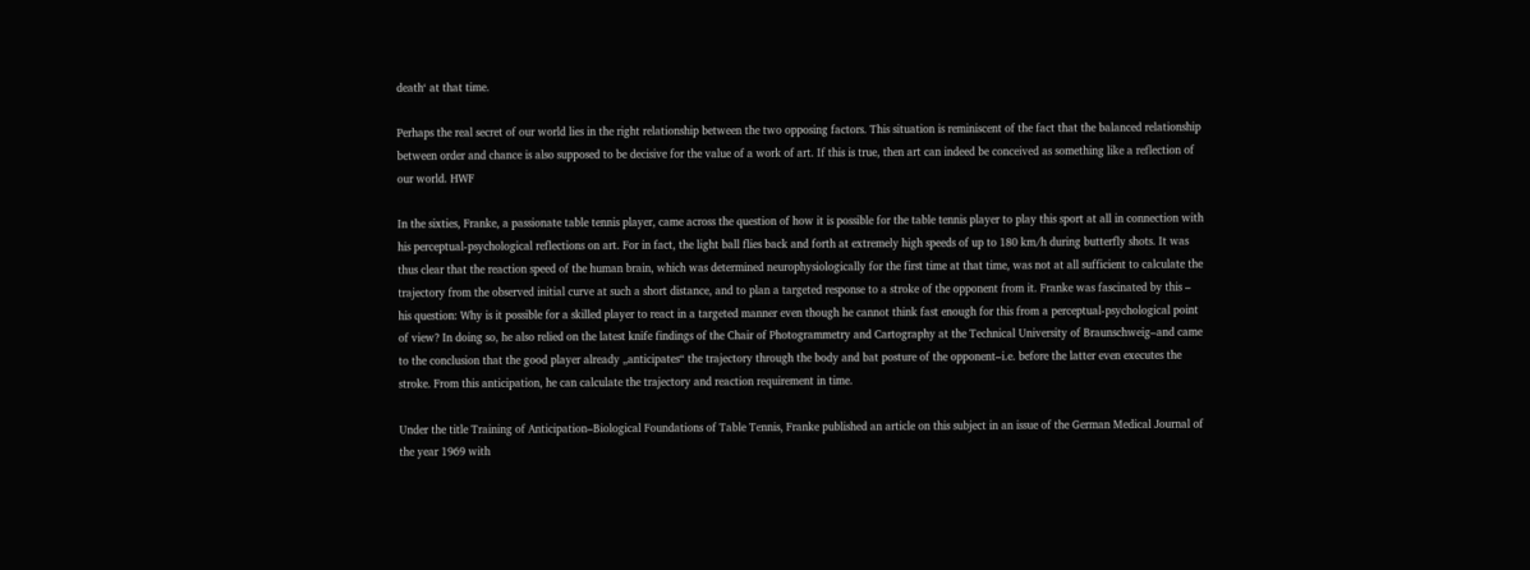death‘ at that time.

Perhaps the real secret of our world lies in the right relationship between the two opposing factors. This situation is reminiscent of the fact that the balanced relationship between order and chance is also supposed to be decisive for the value of a work of art. If this is true, then art can indeed be conceived as something like a reflection of our world. HWF

In the sixties, Franke, a passionate table tennis player, came across the question of how it is possible for the table tennis player to play this sport at all in connection with his perceptual-psychological reflections on art. For in fact, the light ball flies back and forth at extremely high speeds of up to 180 km/h during butterfly shots. It was thus clear that the reaction speed of the human brain, which was determined neurophysiologically for the first time at that time, was not at all sufficient to calculate the trajectory from the observed initial curve at such a short distance, and to plan a targeted response to a stroke of the opponent from it. Franke was fascinated by this – his question: Why is it possible for a skilled player to react in a targeted manner even though he cannot think fast enough for this from a perceptual-psychological point of view? In doing so, he also relied on the latest knife findings of the Chair of Photogrammetry and Cartography at the Technical University of Braunschweig–and came to the conclusion that the good player already „anticipates“ the trajectory through the body and bat posture of the opponent–i.e. before the latter even executes the stroke. From this anticipation, he can calculate the trajectory and reaction requirement in time.

Under the title Training of Anticipation–Biological Foundations of Table Tennis, Franke published an article on this subject in an issue of the German Medical Journal of the year 1969 with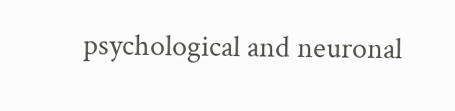psychological and neuronal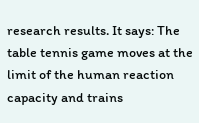research results. It says: The table tennis game moves at the limit of the human reaction capacity and trains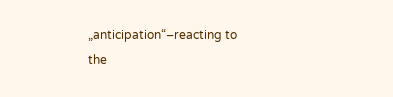„anticipation“–reacting to the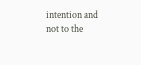intention and not to the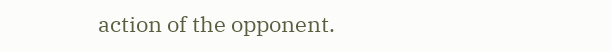action of the opponent.